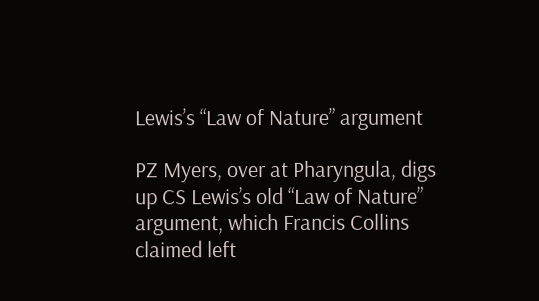Lewis’s “Law of Nature” argument

PZ Myers, over at Pharyngula, digs up CS Lewis’s old “Law of Nature” argument, which Francis Collins claimed left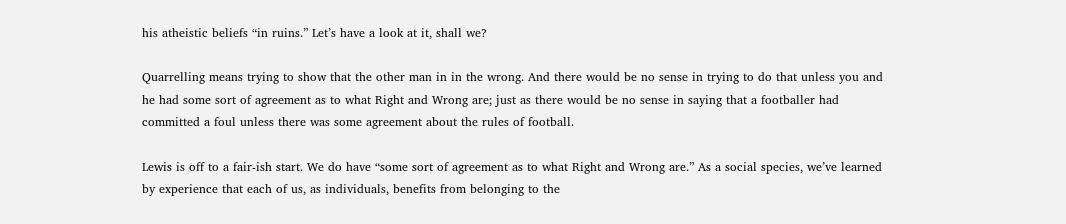his atheistic beliefs “in ruins.” Let’s have a look at it, shall we?

Quarrelling means trying to show that the other man in in the wrong. And there would be no sense in trying to do that unless you and he had some sort of agreement as to what Right and Wrong are; just as there would be no sense in saying that a footballer had committed a foul unless there was some agreement about the rules of football.

Lewis is off to a fair-ish start. We do have “some sort of agreement as to what Right and Wrong are.” As a social species, we’ve learned by experience that each of us, as individuals, benefits from belonging to the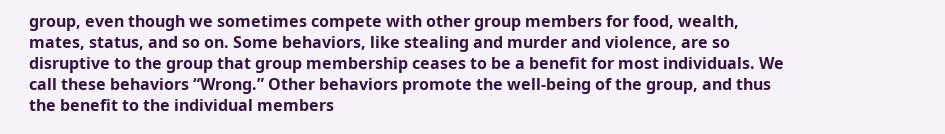group, even though we sometimes compete with other group members for food, wealth, mates, status, and so on. Some behaviors, like stealing and murder and violence, are so disruptive to the group that group membership ceases to be a benefit for most individuals. We call these behaviors “Wrong.” Other behaviors promote the well-being of the group, and thus the benefit to the individual members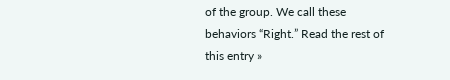of the group. We call these behaviors “Right.” Read the rest of this entry »